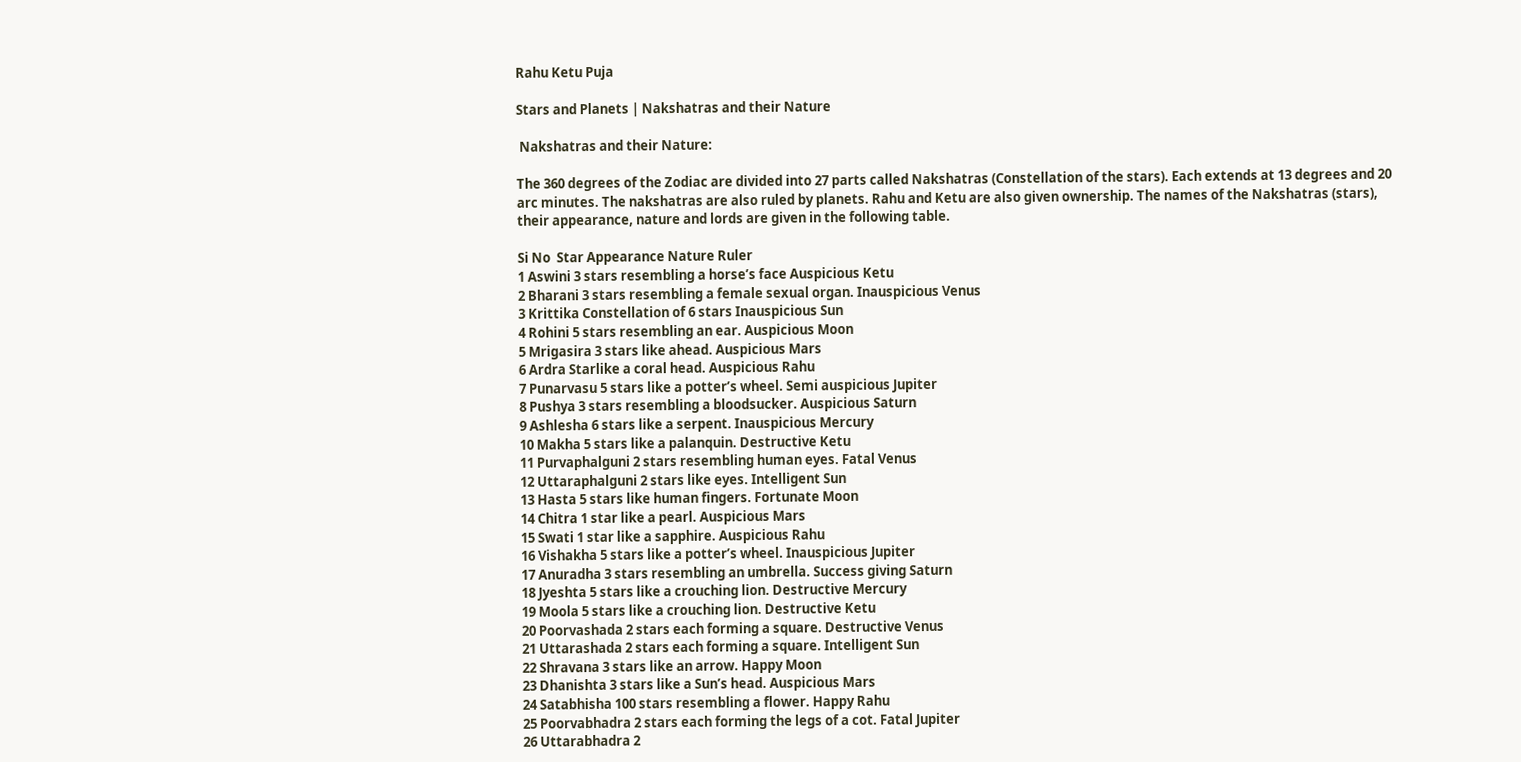Rahu Ketu Puja

Stars and Planets | Nakshatras and their Nature

 Nakshatras and their Nature:

The 360 degrees of the Zodiac are divided into 27 parts called Nakshatras (Constellation of the stars). Each extends at 13 degrees and 20 arc minutes. The nakshatras are also ruled by planets. Rahu and Ketu are also given ownership. The names of the Nakshatras (stars), their appearance, nature and lords are given in the following table.

Si No  Star Appearance Nature Ruler
1 Aswini 3 stars resembling a horse’s face Auspicious Ketu
2 Bharani 3 stars resembling a female sexual organ. Inauspicious Venus
3 Krittika Constellation of 6 stars Inauspicious Sun
4 Rohini 5 stars resembling an ear. Auspicious Moon
5 Mrigasira 3 stars like ahead. Auspicious Mars
6 Ardra Starlike a coral head. Auspicious Rahu
7 Punarvasu 5 stars like a potter’s wheel. Semi auspicious Jupiter
8 Pushya 3 stars resembling a bloodsucker. Auspicious Saturn
9 Ashlesha 6 stars like a serpent. Inauspicious Mercury
10 Makha 5 stars like a palanquin. Destructive Ketu
11 Purvaphalguni 2 stars resembling human eyes. Fatal Venus
12 Uttaraphalguni 2 stars like eyes. Intelligent Sun
13 Hasta 5 stars like human fingers. Fortunate Moon
14 Chitra 1 star like a pearl. Auspicious Mars
15 Swati 1 star like a sapphire. Auspicious Rahu
16 Vishakha 5 stars like a potter’s wheel. Inauspicious Jupiter
17 Anuradha 3 stars resembling an umbrella. Success giving Saturn
18 Jyeshta 5 stars like a crouching lion. Destructive Mercury
19 Moola 5 stars like a crouching lion. Destructive Ketu
20 Poorvashada 2 stars each forming a square. Destructive Venus
21 Uttarashada 2 stars each forming a square. Intelligent Sun
22 Shravana 3 stars like an arrow. Happy Moon
23 Dhanishta 3 stars like a Sun’s head. Auspicious Mars
24 Satabhisha 100 stars resembling a flower. Happy Rahu
25 Poorvabhadra 2 stars each forming the legs of a cot. Fatal Jupiter
26 Uttarabhadra 2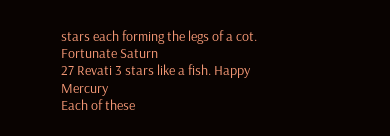stars each forming the legs of a cot. Fortunate Saturn
27 Revati 3 stars like a fish. Happy Mercury
Each of these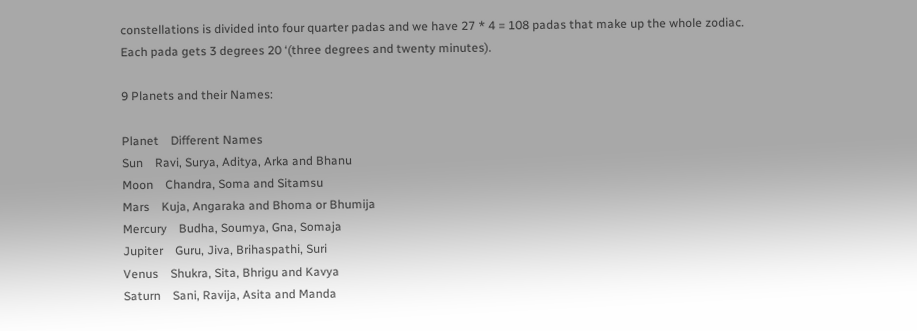constellations is divided into four quarter padas and we have 27 * 4 = 108 padas that make up the whole zodiac. Each pada gets 3 degrees 20 ‘(three degrees and twenty minutes).

9 Planets and their Names:

Planet    Different Names
Sun    Ravi, Surya, Aditya, Arka and Bhanu
Moon    Chandra, Soma and Sitamsu
Mars    Kuja, Angaraka and Bhoma or Bhumija
Mercury    Budha, Soumya, Gna, Somaja
Jupiter    Guru, Jiva, Brihaspathi, Suri
Venus    Shukra, Sita, Bhrigu and Kavya
Saturn    Sani, Ravija, Asita and Manda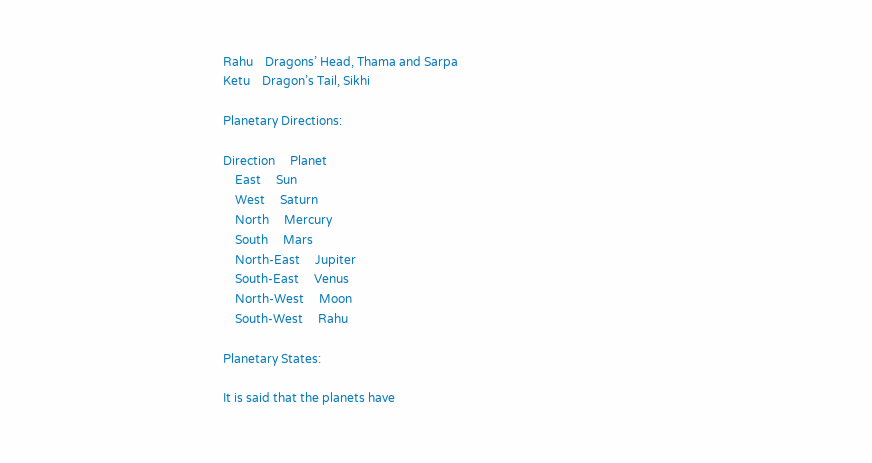Rahu    Dragons’ Head, Thama and Sarpa
Ketu    Dragon’s Tail, Sikhi

Planetary Directions:

Direction     Planet
    East     Sun
    West     Saturn
    North     Mercury
    South     Mars
    North-East     Jupiter
    South-East     Venus
    North-West     Moon
    South-West     Rahu

Planetary States:

It is said that the planets have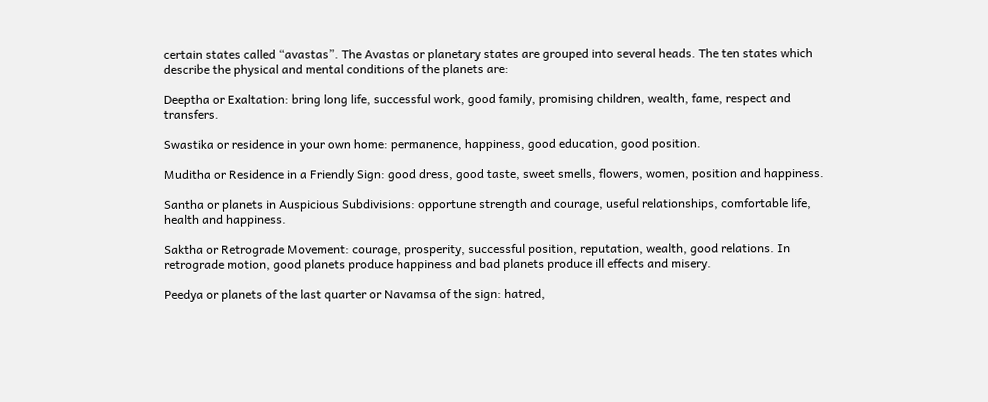certain states called “avastas”. The Avastas or planetary states are grouped into several heads. The ten states which describe the physical and mental conditions of the planets are:

Deeptha or Exaltation: bring long life, successful work, good family, promising children, wealth, fame, respect and transfers.

Swastika or residence in your own home: permanence, happiness, good education, good position.

Muditha or Residence in a Friendly Sign: good dress, good taste, sweet smells, flowers, women, position and happiness.

Santha or planets in Auspicious Subdivisions: opportune strength and courage, useful relationships, comfortable life, health and happiness.

Saktha or Retrograde Movement: courage, prosperity, successful position, reputation, wealth, good relations. In retrograde motion, good planets produce happiness and bad planets produce ill effects and misery.

Peedya or planets of the last quarter or Navamsa of the sign: hatred,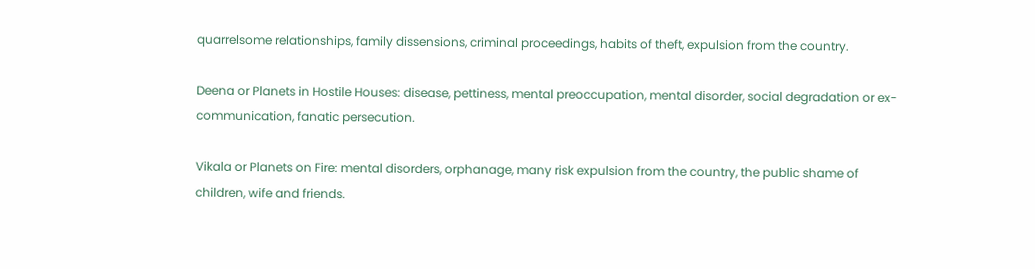quarrelsome relationships, family dissensions, criminal proceedings, habits of theft, expulsion from the country.

Deena or Planets in Hostile Houses: disease, pettiness, mental preoccupation, mental disorder, social degradation or ex-communication, fanatic persecution.

Vikala or Planets on Fire: mental disorders, orphanage, many risk expulsion from the country, the public shame of children, wife and friends.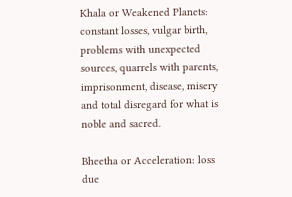Khala or Weakened Planets: constant losses, vulgar birth, problems with unexpected sources, quarrels with parents, imprisonment, disease, misery and total disregard for what is noble and sacred.

Bheetha or Acceleration: loss due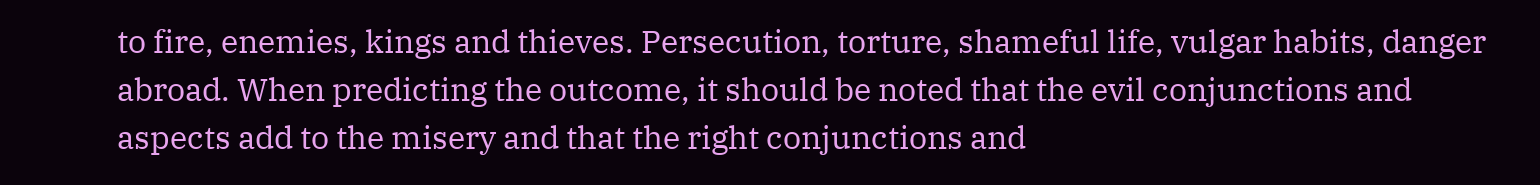to fire, enemies, kings and thieves. Persecution, torture, shameful life, vulgar habits, danger abroad. When predicting the outcome, it should be noted that the evil conjunctions and aspects add to the misery and that the right conjunctions and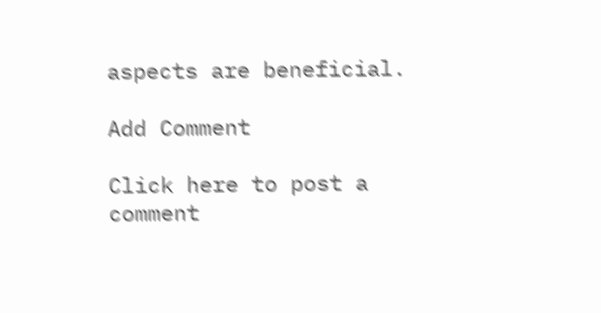aspects are beneficial.

Add Comment

Click here to post a comment